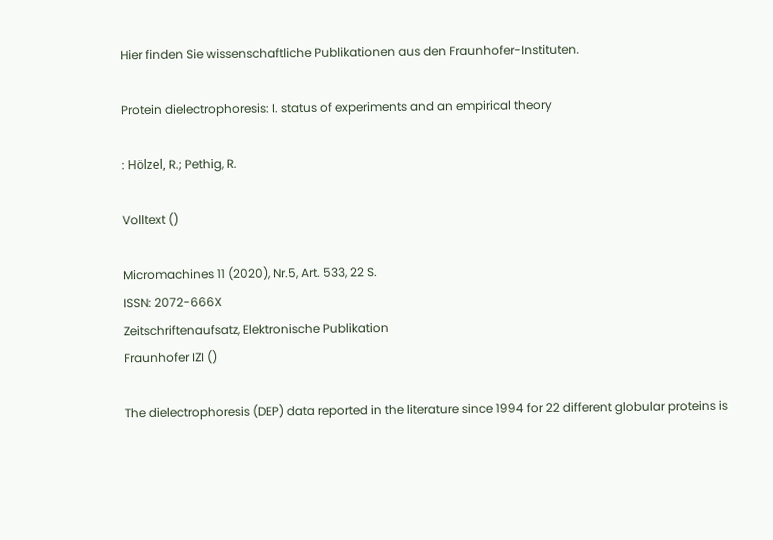Hier finden Sie wissenschaftliche Publikationen aus den Fraunhofer-Instituten.

Protein dielectrophoresis: I. status of experiments and an empirical theory

: Hölzel, R.; Pethig, R.

Volltext ()

Micromachines 11 (2020), Nr.5, Art. 533, 22 S.
ISSN: 2072-666X
Zeitschriftenaufsatz, Elektronische Publikation
Fraunhofer IZI ()

The dielectrophoresis (DEP) data reported in the literature since 1994 for 22 different globular proteins is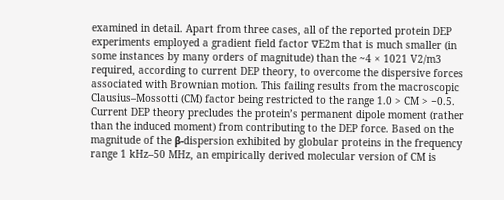examined in detail. Apart from three cases, all of the reported protein DEP experiments employed a gradient field factor ∇E2m that is much smaller (in some instances by many orders of magnitude) than the ~4 × 1021 V2/m3 required, according to current DEP theory, to overcome the dispersive forces associated with Brownian motion. This failing results from the macroscopic Clausius–Mossotti (CM) factor being restricted to the range 1.0 > CM > −0.5. Current DEP theory precludes the protein’s permanent dipole moment (rather than the induced moment) from contributing to the DEP force. Based on the magnitude of the β-dispersion exhibited by globular proteins in the frequency range 1 kHz–50 MHz, an empirically derived molecular version of CM is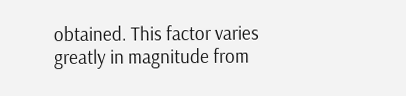obtained. This factor varies greatly in magnitude from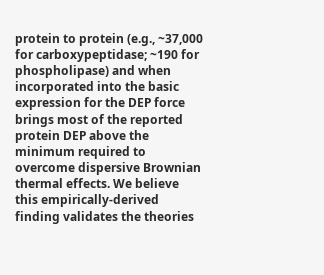protein to protein (e.g., ~37,000 for carboxypeptidase; ~190 for phospholipase) and when incorporated into the basic expression for the DEP force brings most of the reported protein DEP above the minimum required to overcome dispersive Brownian thermal effects. We believe this empirically-derived finding validates the theories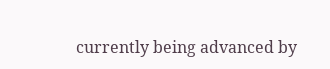currently being advanced by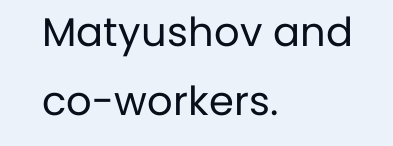Matyushov and co-workers.